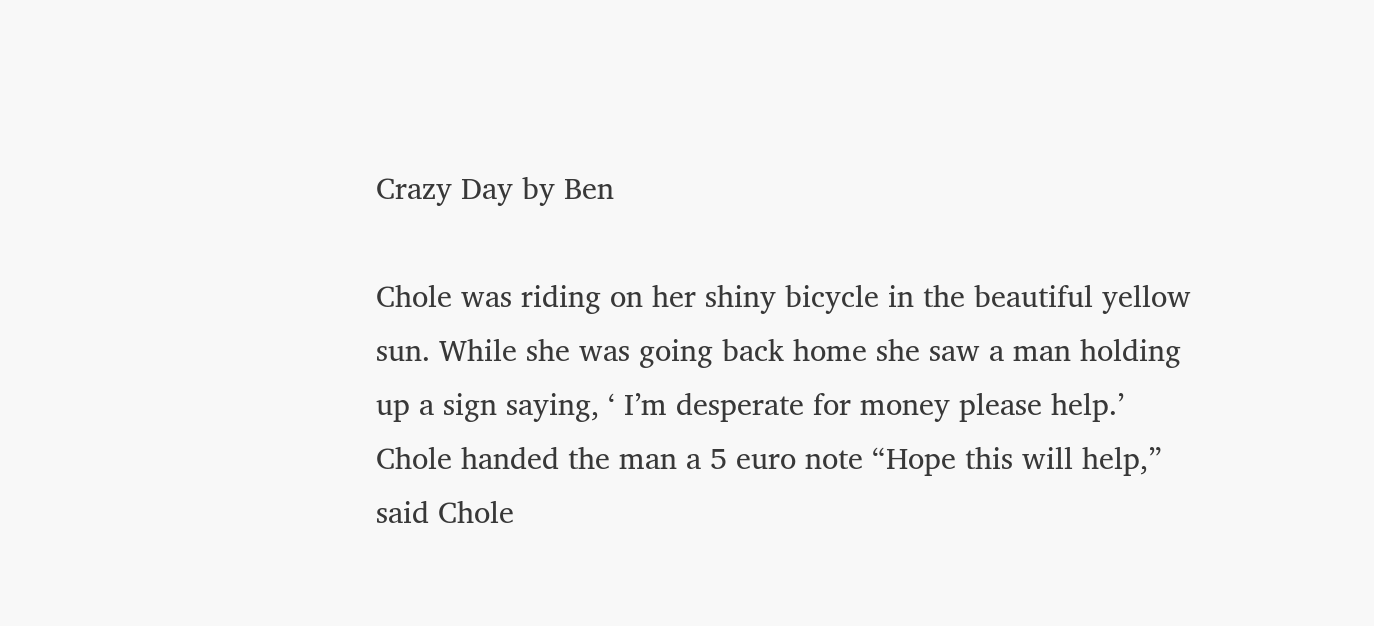Crazy Day by Ben

Chole was riding on her shiny bicycle in the beautiful yellow sun. While she was going back home she saw a man holding up a sign saying, ‘ I’m desperate for money please help.’ Chole handed the man a 5 euro note “Hope this will help,” said Chole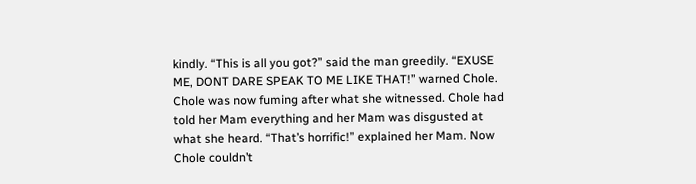kindly. “This is all you got?” said the man greedily. “EXUSE ME, DONT DARE SPEAK TO ME LIKE THAT!” warned Chole. Chole was now fuming after what she witnessed. Chole had told her Mam everything and her Mam was disgusted at what she heard. “That’s horrific!” explained her Mam. Now Chole couldn’t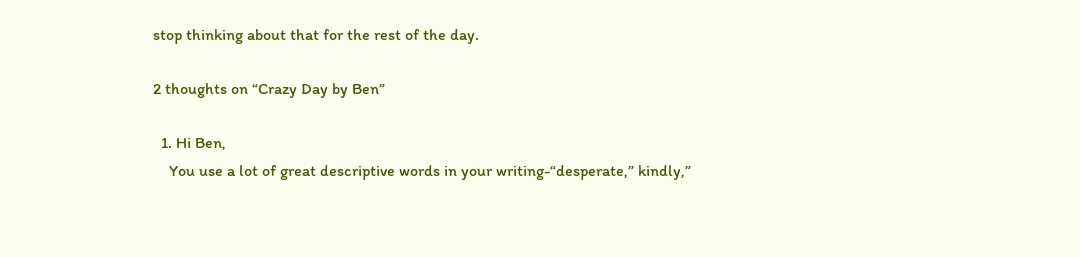stop thinking about that for the rest of the day.

2 thoughts on “Crazy Day by Ben”

  1. Hi Ben,
    You use a lot of great descriptive words in your writing-“desperate,” kindly,”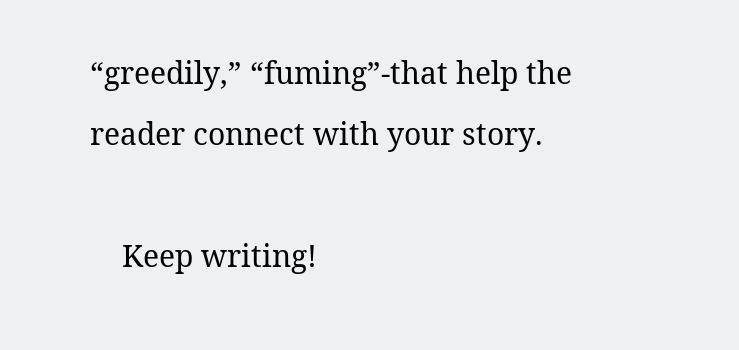“greedily,” “fuming”-that help the reader connect with your story.

    Keep writing!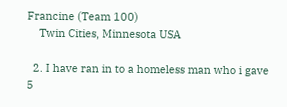Francine (Team 100)
    Twin Cities, Minnesota USA

  2. I have ran in to a homeless man who i gave 5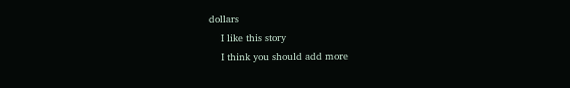dollars
    I like this story
    I think you should add more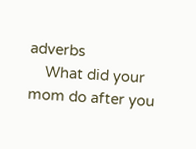adverbs
    What did your mom do after you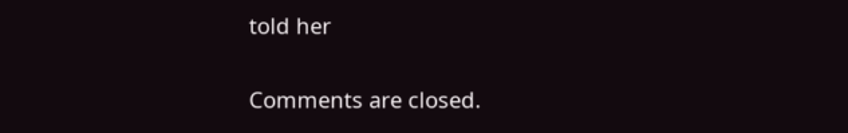told her

Comments are closed.